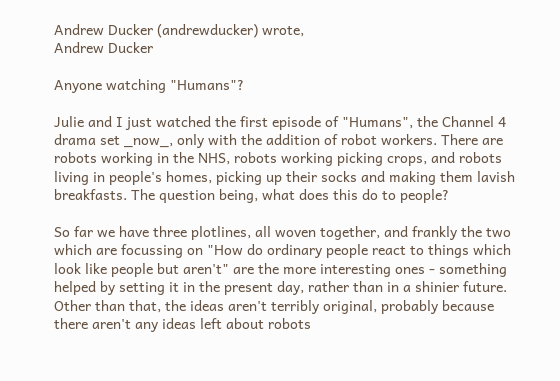Andrew Ducker (andrewducker) wrote,
Andrew Ducker

Anyone watching "Humans"?

Julie and I just watched the first episode of "Humans", the Channel 4 drama set _now_, only with the addition of robot workers. There are robots working in the NHS, robots working picking crops, and robots living in people's homes, picking up their socks and making them lavish breakfasts. The question being, what does this do to people?

So far we have three plotlines, all woven together, and frankly the two which are focussing on "How do ordinary people react to things which look like people but aren't" are the more interesting ones - something helped by setting it in the present day, rather than in a shinier future. Other than that, the ideas aren't terribly original, probably because there aren't any ideas left about robots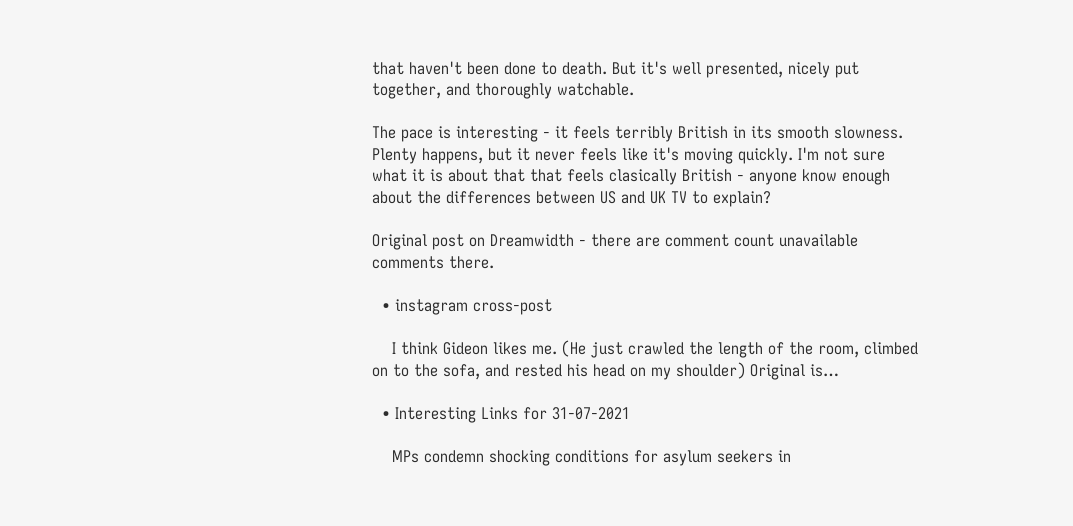that haven't been done to death. But it's well presented, nicely put together, and thoroughly watchable.

The pace is interesting - it feels terribly British in its smooth slowness. Plenty happens, but it never feels like it's moving quickly. I'm not sure what it is about that that feels clasically British - anyone know enough about the differences between US and UK TV to explain?

Original post on Dreamwidth - there are comment count unavailable comments there.

  • instagram cross-post

    I think Gideon likes me. (He just crawled the length of the room, climbed on to the sofa, and rested his head on my shoulder) Original is…

  • Interesting Links for 31-07-2021

    MPs condemn shocking conditions for asylum seekers in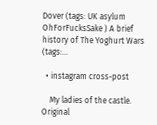Dover (tags: UK asylum OhForFucksSake ) A brief history of The Yoghurt Wars (tags:…

  • instagram cross-post

    My ladies of the castle. Original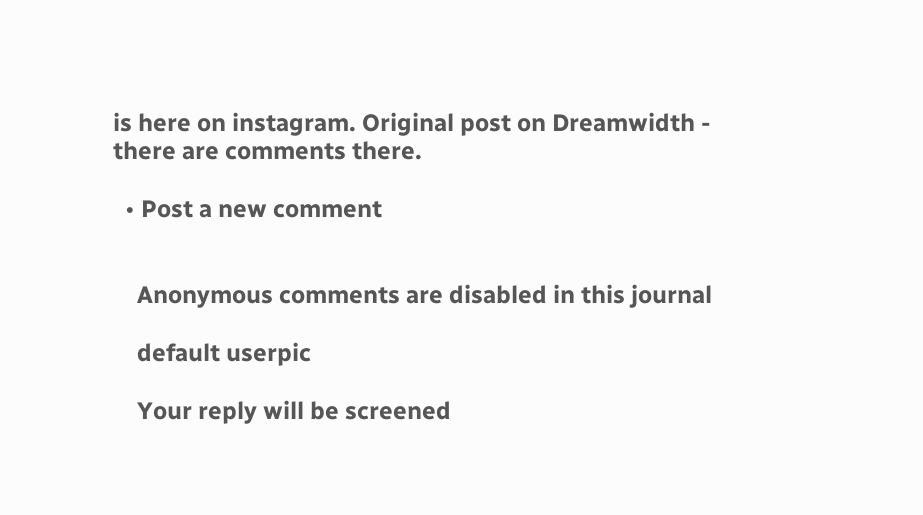is here on instagram. Original post on Dreamwidth - there are comments there.

  • Post a new comment


    Anonymous comments are disabled in this journal

    default userpic

    Your reply will be screened